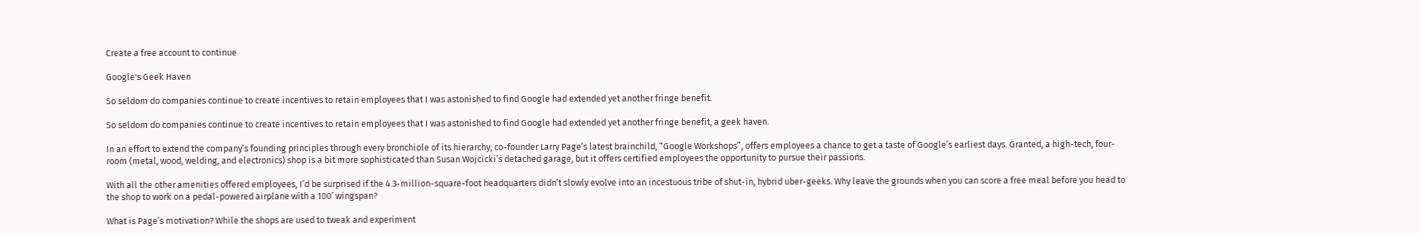Create a free account to continue

Google's Geek Haven

So seldom do companies continue to create incentives to retain employees that I was astonished to find Google had extended yet another fringe benefit.

So seldom do companies continue to create incentives to retain employees that I was astonished to find Google had extended yet another fringe benefit, a geek haven.

In an effort to extend the company’s founding principles through every bronchiole of its hierarchy, co-founder Larry Page’s latest brainchild, “Google Workshops”, offers employees a chance to get a taste of Google’s earliest days. Granted, a high-tech, four-room (metal, wood, welding, and electronics) shop is a bit more sophisticated than Susan Wojcicki’s detached garage, but it offers certified employees the opportunity to pursue their passions.

With all the other amenities offered employees, I’d be surprised if the 4.3-million-square-foot headquarters didn’t slowly evolve into an incestuous tribe of shut-in, hybrid uber-geeks. Why leave the grounds when you can score a free meal before you head to the shop to work on a pedal-powered airplane with a 100’ wingspan?

What is Page’s motivation? While the shops are used to tweak and experiment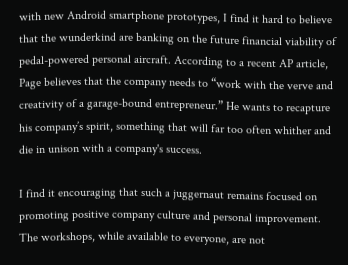with new Android smartphone prototypes, I find it hard to believe that the wunderkind are banking on the future financial viability of pedal-powered personal aircraft. According to a recent AP article, Page believes that the company needs to “work with the verve and creativity of a garage-bound entrepreneur.” He wants to recapture his company’s spirit, something that will far too often whither and die in unison with a company's success.

I find it encouraging that such a juggernaut remains focused on promoting positive company culture and personal improvement. The workshops, while available to everyone, are not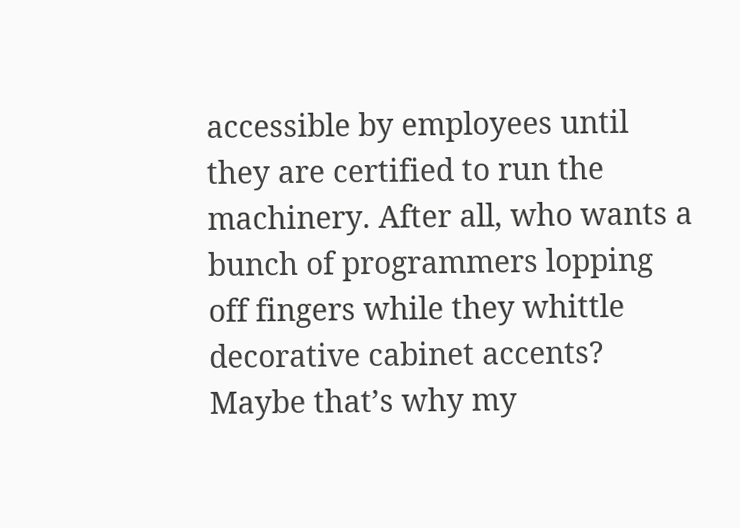accessible by employees until they are certified to run the machinery. After all, who wants a bunch of programmers lopping off fingers while they whittle decorative cabinet accents? Maybe that’s why my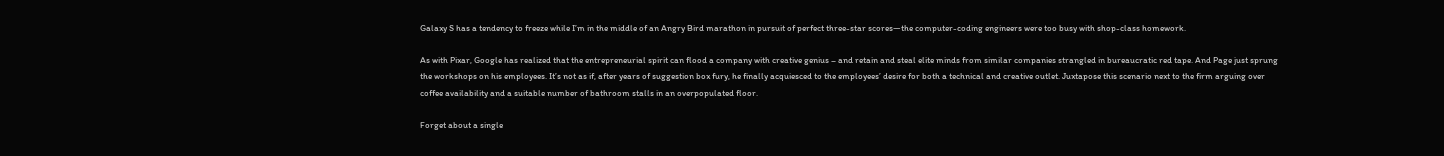Galaxy S has a tendency to freeze while I’m in the middle of an Angry Bird marathon in pursuit of perfect three-star scores—the computer-coding engineers were too busy with shop-class homework.

As with Pixar, Google has realized that the entrepreneurial spirit can flood a company with creative genius – and retain and steal elite minds from similar companies strangled in bureaucratic red tape. And Page just sprung the workshops on his employees. It’s not as if, after years of suggestion box fury, he finally acquiesced to the employees’ desire for both a technical and creative outlet. Juxtapose this scenario next to the firm arguing over coffee availability and a suitable number of bathroom stalls in an overpopulated floor.

Forget about a single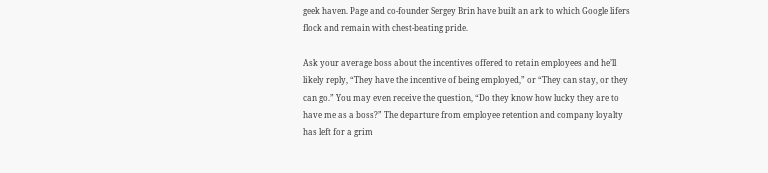geek haven. Page and co-founder Sergey Brin have built an ark to which Google lifers flock and remain with chest-beating pride.

Ask your average boss about the incentives offered to retain employees and he’ll likely reply, “They have the incentive of being employed,” or “They can stay, or they can go.” You may even receive the question, “Do they know how lucky they are to have me as a boss?” The departure from employee retention and company loyalty has left for a grim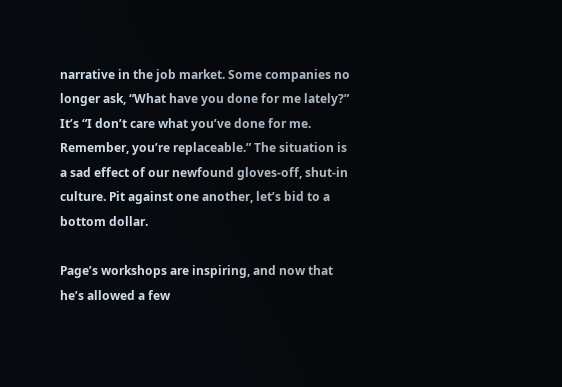narrative in the job market. Some companies no longer ask, “What have you done for me lately?” It’s “I don’t care what you’ve done for me. Remember, you’re replaceable.” The situation is a sad effect of our newfound gloves-off, shut-in culture. Pit against one another, let’s bid to a bottom dollar.

Page’s workshops are inspiring, and now that he’s allowed a few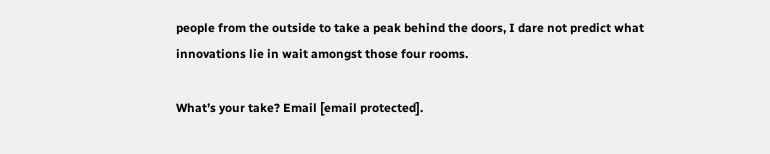people from the outside to take a peak behind the doors, I dare not predict what innovations lie in wait amongst those four rooms.

What’s your take? Email [email protected].